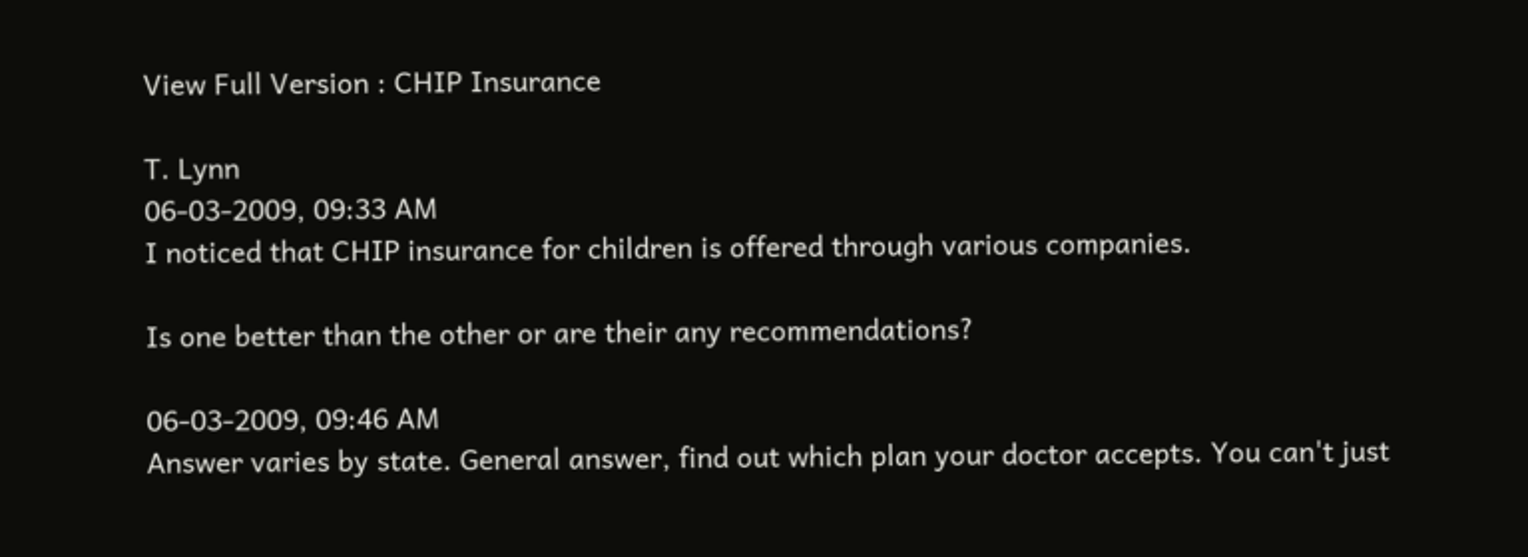View Full Version : CHIP Insurance

T. Lynn
06-03-2009, 09:33 AM
I noticed that CHIP insurance for children is offered through various companies.

Is one better than the other or are their any recommendations?

06-03-2009, 09:46 AM
Answer varies by state. General answer, find out which plan your doctor accepts. You can't just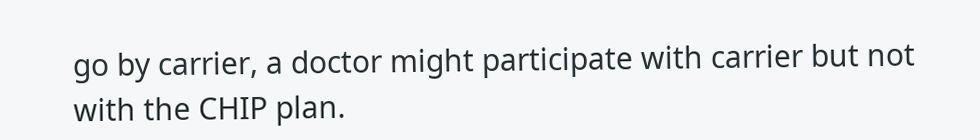go by carrier, a doctor might participate with carrier but not with the CHIP plan.